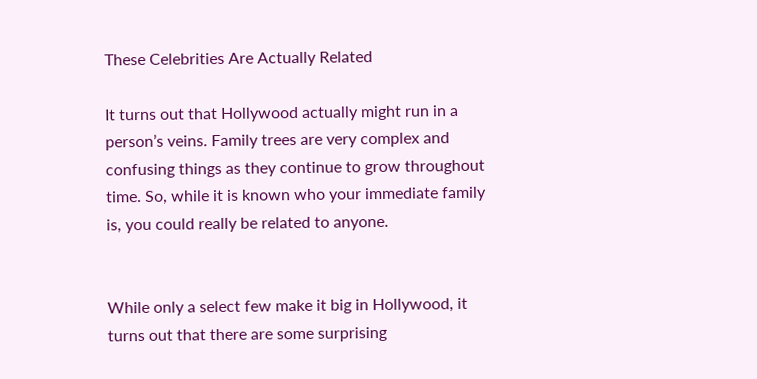These Celebrities Are Actually Related

It turns out that Hollywood actually might run in a person’s veins. Family trees are very complex and confusing things as they continue to grow throughout time. So, while it is known who your immediate family is, you could really be related to anyone.


While only a select few make it big in Hollywood, it turns out that there are some surprising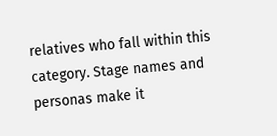relatives who fall within this category. Stage names and personas make it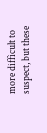more difficult to suspect, but these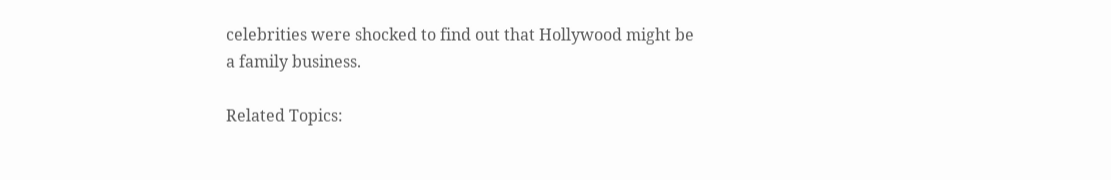celebrities were shocked to find out that Hollywood might be a family business.

Related Topics: